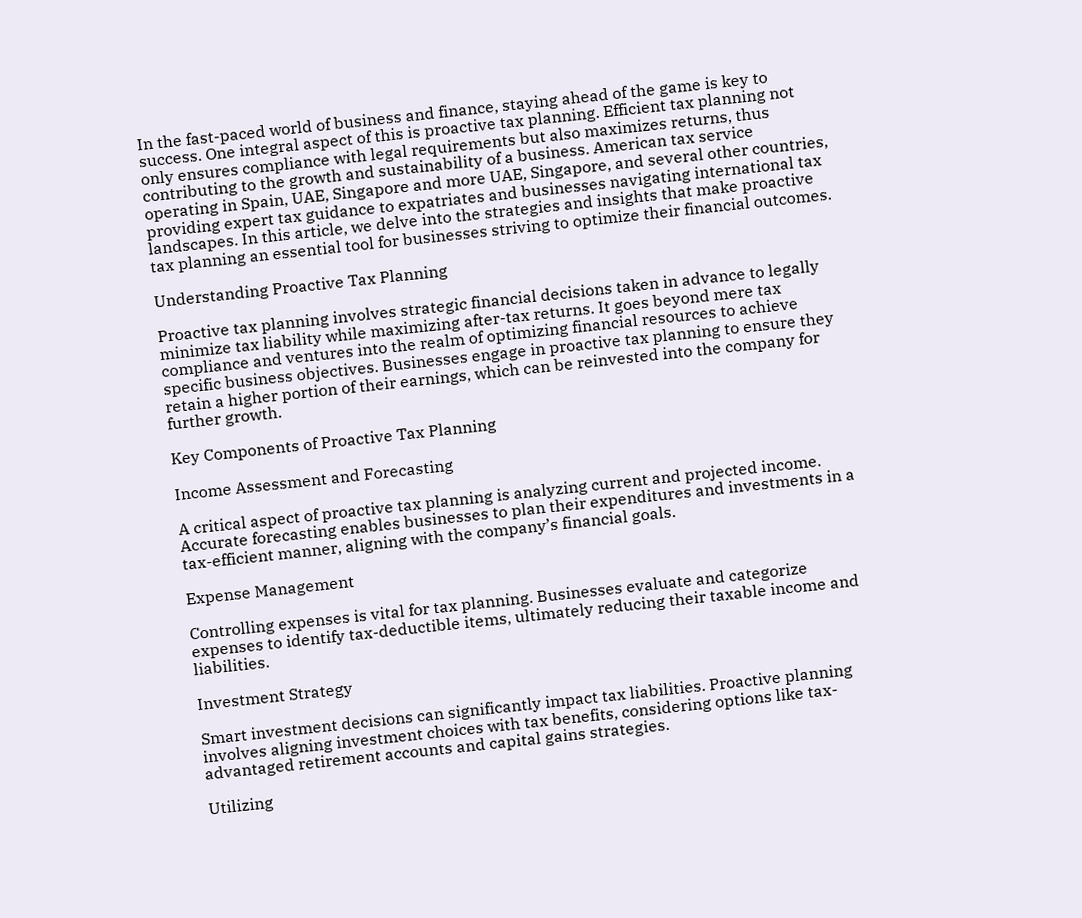In the fast-paced world of business and finance, staying ahead of the game is key to success. One integral aspect of this is proactive tax planning. Efficient tax planning not only ensures compliance with legal requirements but also maximizes returns, thus contributing to the growth and sustainability of a business. American tax service operating in Spain, UAE, Singapore and more UAE, Singapore, and several other countries, providing expert tax guidance to expatriates and businesses navigating international tax landscapes. In this article, we delve into the strategies and insights that make proactive tax planning an essential tool for businesses striving to optimize their financial outcomes.

Understanding Proactive Tax Planning

Proactive tax planning involves strategic financial decisions taken in advance to legally minimize tax liability while maximizing after-tax returns. It goes beyond mere tax compliance and ventures into the realm of optimizing financial resources to achieve specific business objectives. Businesses engage in proactive tax planning to ensure they retain a higher portion of their earnings, which can be reinvested into the company for further growth.

Key Components of Proactive Tax Planning

Income Assessment and Forecasting

A critical aspect of proactive tax planning is analyzing current and projected income. Accurate forecasting enables businesses to plan their expenditures and investments in a tax-efficient manner, aligning with the company’s financial goals.

Expense Management

Controlling expenses is vital for tax planning. Businesses evaluate and categorize expenses to identify tax-deductible items, ultimately reducing their taxable income and liabilities.

Investment Strategy

Smart investment decisions can significantly impact tax liabilities. Proactive planning involves aligning investment choices with tax benefits, considering options like tax-advantaged retirement accounts and capital gains strategies.

Utilizing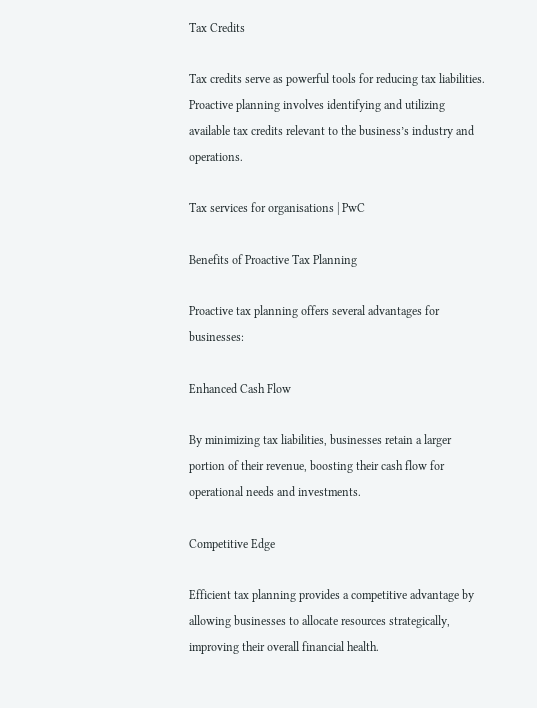Tax Credits

Tax credits serve as powerful tools for reducing tax liabilities. Proactive planning involves identifying and utilizing available tax credits relevant to the business’s industry and operations.

Tax services for organisations | PwC

Benefits of Proactive Tax Planning

Proactive tax planning offers several advantages for businesses:

Enhanced Cash Flow

By minimizing tax liabilities, businesses retain a larger portion of their revenue, boosting their cash flow for operational needs and investments.

Competitive Edge

Efficient tax planning provides a competitive advantage by allowing businesses to allocate resources strategically, improving their overall financial health.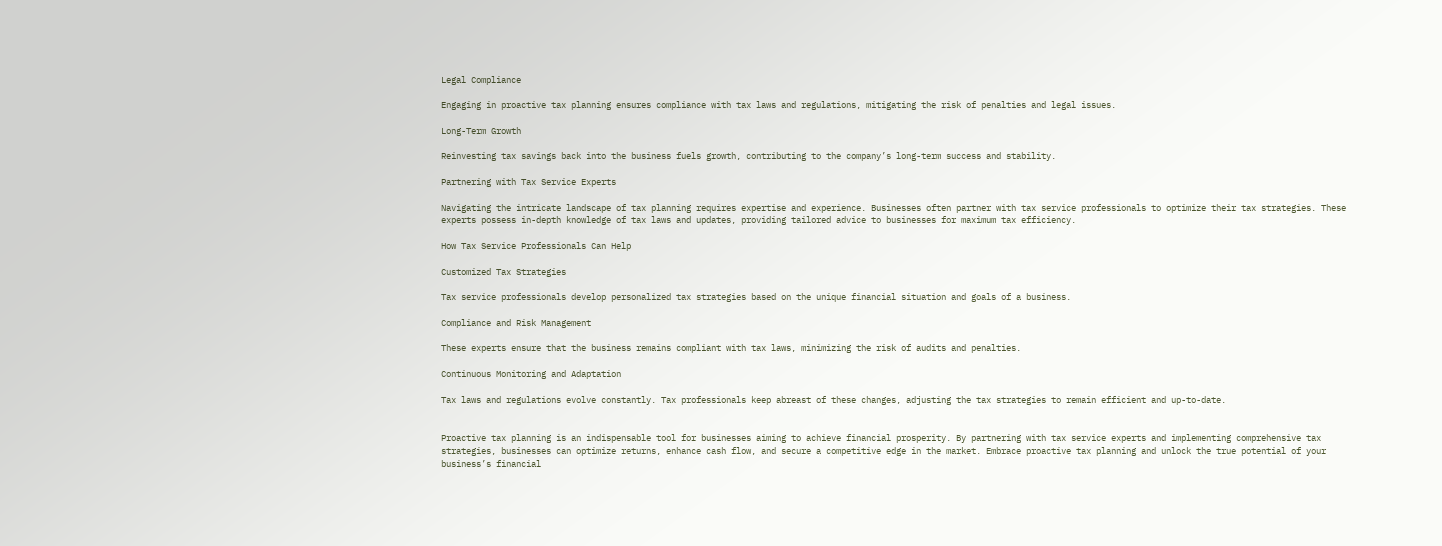Legal Compliance

Engaging in proactive tax planning ensures compliance with tax laws and regulations, mitigating the risk of penalties and legal issues.

Long-Term Growth

Reinvesting tax savings back into the business fuels growth, contributing to the company’s long-term success and stability.

Partnering with Tax Service Experts

Navigating the intricate landscape of tax planning requires expertise and experience. Businesses often partner with tax service professionals to optimize their tax strategies. These experts possess in-depth knowledge of tax laws and updates, providing tailored advice to businesses for maximum tax efficiency.

How Tax Service Professionals Can Help

Customized Tax Strategies

Tax service professionals develop personalized tax strategies based on the unique financial situation and goals of a business.

Compliance and Risk Management

These experts ensure that the business remains compliant with tax laws, minimizing the risk of audits and penalties.

Continuous Monitoring and Adaptation

Tax laws and regulations evolve constantly. Tax professionals keep abreast of these changes, adjusting the tax strategies to remain efficient and up-to-date.


Proactive tax planning is an indispensable tool for businesses aiming to achieve financial prosperity. By partnering with tax service experts and implementing comprehensive tax strategies, businesses can optimize returns, enhance cash flow, and secure a competitive edge in the market. Embrace proactive tax planning and unlock the true potential of your business’s financial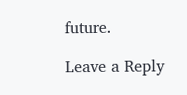future.

Leave a Reply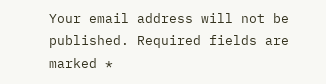Your email address will not be published. Required fields are marked *